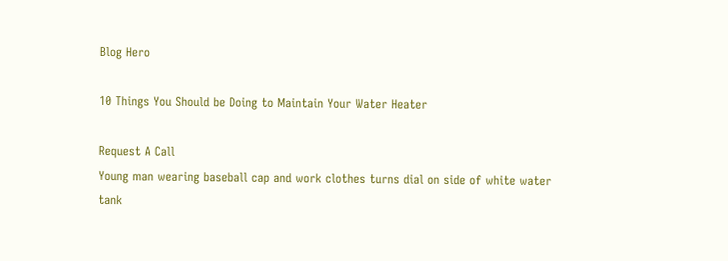Blog Hero

10 Things You Should be Doing to Maintain Your Water Heater

Request A Call
Young man wearing baseball cap and work clothes turns dial on side of white water tank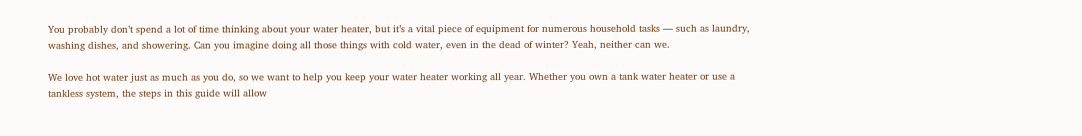You probably don’t spend a lot of time thinking about your water heater, but it’s a vital piece of equipment for numerous household tasks — such as laundry, washing dishes, and showering. Can you imagine doing all those things with cold water, even in the dead of winter? Yeah, neither can we.

We love hot water just as much as you do, so we want to help you keep your water heater working all year. Whether you own a tank water heater or use a tankless system, the steps in this guide will allow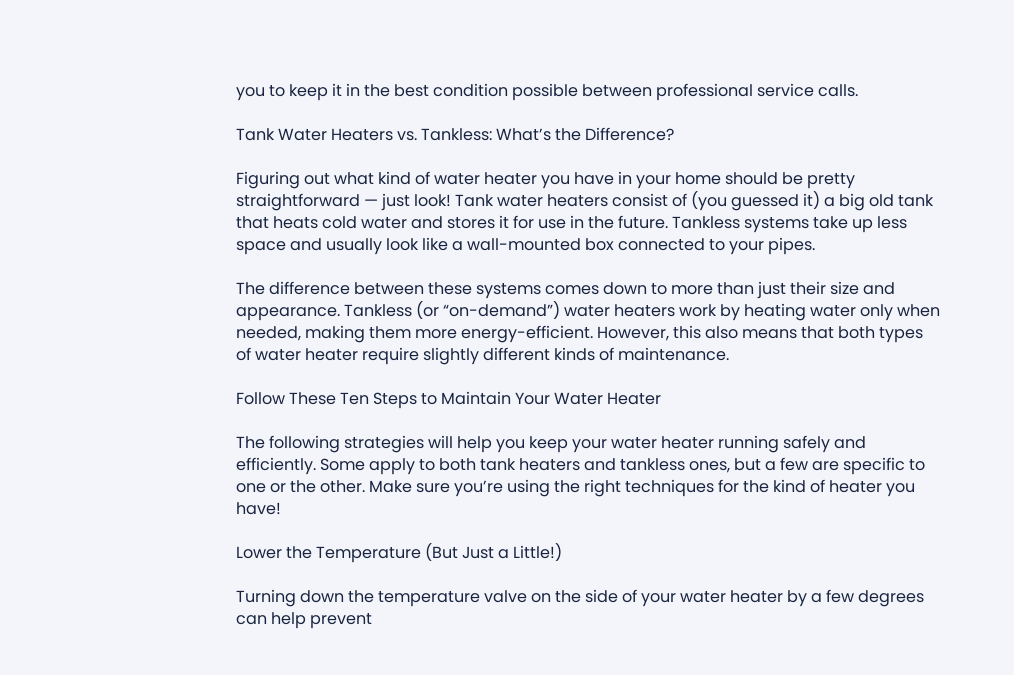you to keep it in the best condition possible between professional service calls.

Tank Water Heaters vs. Tankless: What’s the Difference?

Figuring out what kind of water heater you have in your home should be pretty straightforward — just look! Tank water heaters consist of (you guessed it) a big old tank that heats cold water and stores it for use in the future. Tankless systems take up less space and usually look like a wall-mounted box connected to your pipes.

The difference between these systems comes down to more than just their size and appearance. Tankless (or “on-demand”) water heaters work by heating water only when needed, making them more energy-efficient. However, this also means that both types of water heater require slightly different kinds of maintenance.

Follow These Ten Steps to Maintain Your Water Heater

The following strategies will help you keep your water heater running safely and efficiently. Some apply to both tank heaters and tankless ones, but a few are specific to one or the other. Make sure you’re using the right techniques for the kind of heater you have!

Lower the Temperature (But Just a Little!)

Turning down the temperature valve on the side of your water heater by a few degrees can help prevent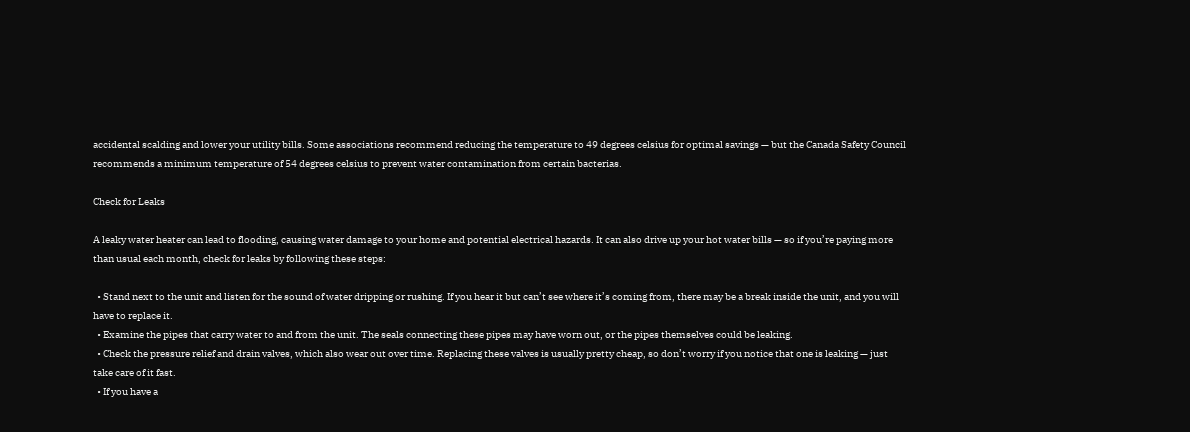accidental scalding and lower your utility bills. Some associations recommend reducing the temperature to 49 degrees celsius for optimal savings — but the Canada Safety Council recommends a minimum temperature of 54 degrees celsius to prevent water contamination from certain bacterias.

Check for Leaks

A leaky water heater can lead to flooding, causing water damage to your home and potential electrical hazards. It can also drive up your hot water bills — so if you’re paying more than usual each month, check for leaks by following these steps:

  • Stand next to the unit and listen for the sound of water dripping or rushing. If you hear it but can’t see where it’s coming from, there may be a break inside the unit, and you will have to replace it.
  • Examine the pipes that carry water to and from the unit. The seals connecting these pipes may have worn out, or the pipes themselves could be leaking.
  • Check the pressure relief and drain valves, which also wear out over time. Replacing these valves is usually pretty cheap, so don’t worry if you notice that one is leaking — just take care of it fast.
  • If you have a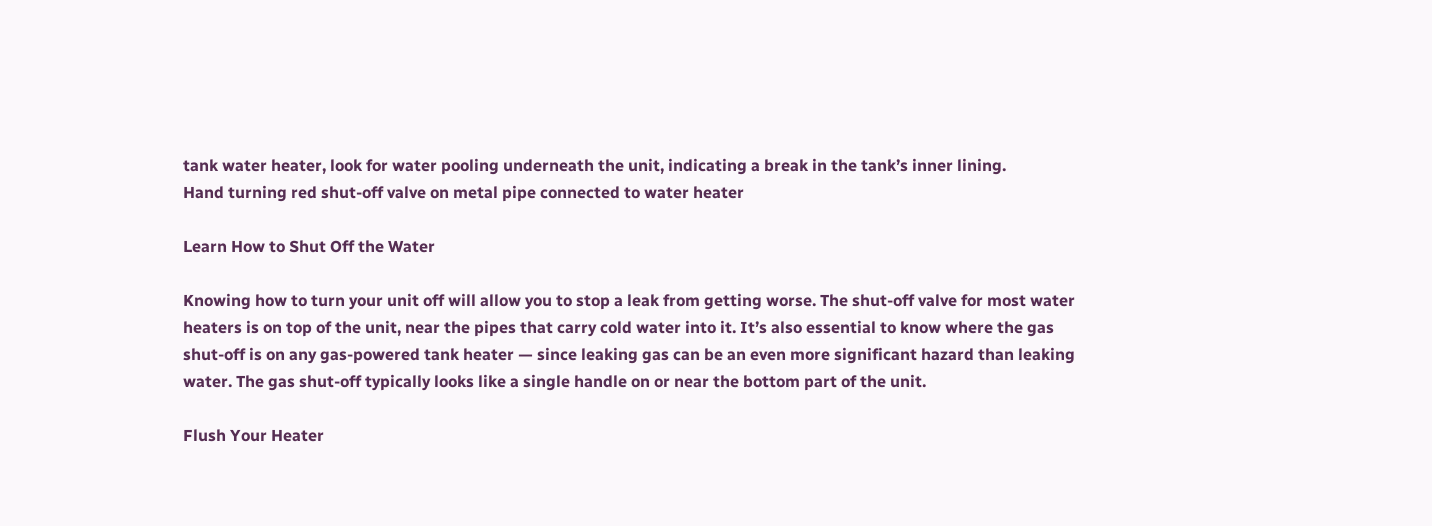tank water heater, look for water pooling underneath the unit, indicating a break in the tank’s inner lining.
Hand turning red shut-off valve on metal pipe connected to water heater

Learn How to Shut Off the Water

Knowing how to turn your unit off will allow you to stop a leak from getting worse. The shut-off valve for most water heaters is on top of the unit, near the pipes that carry cold water into it. It’s also essential to know where the gas shut-off is on any gas-powered tank heater — since leaking gas can be an even more significant hazard than leaking water. The gas shut-off typically looks like a single handle on or near the bottom part of the unit.

Flush Your Heater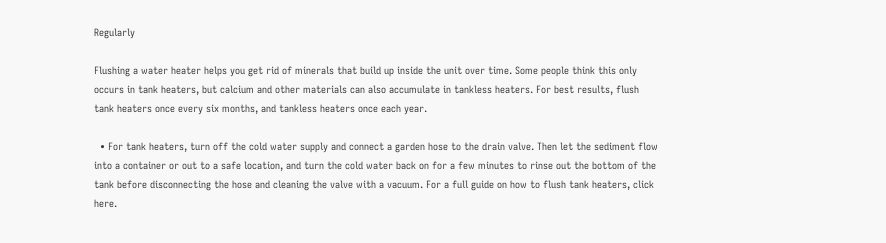Regularly

Flushing a water heater helps you get rid of minerals that build up inside the unit over time. Some people think this only occurs in tank heaters, but calcium and other materials can also accumulate in tankless heaters. For best results, flush tank heaters once every six months, and tankless heaters once each year.

  • For tank heaters, turn off the cold water supply and connect a garden hose to the drain valve. Then let the sediment flow into a container or out to a safe location, and turn the cold water back on for a few minutes to rinse out the bottom of the tank before disconnecting the hose and cleaning the valve with a vacuum. For a full guide on how to flush tank heaters, click here.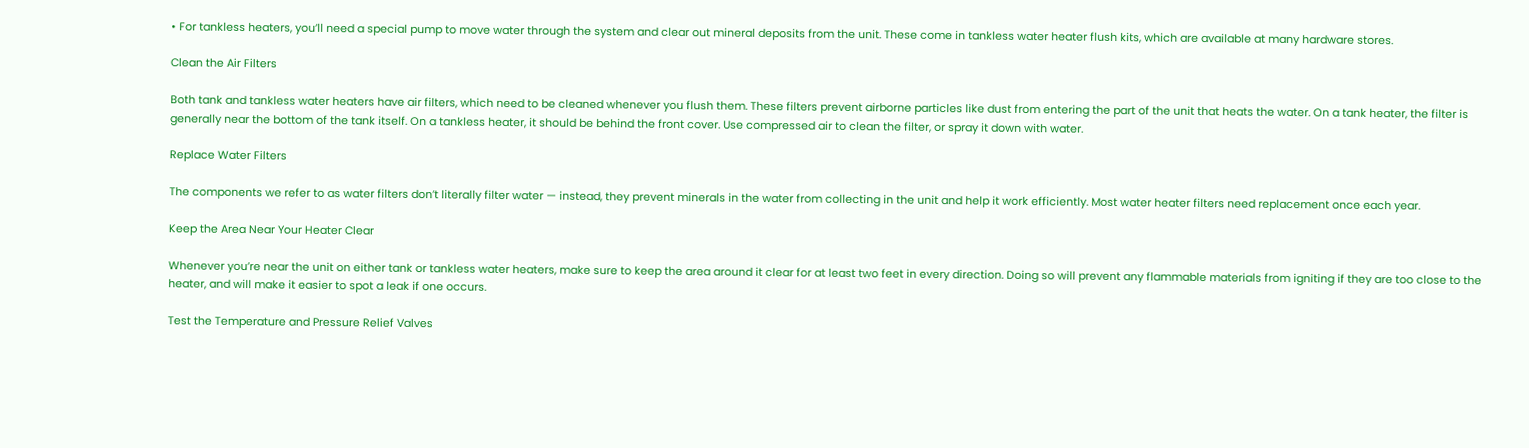• For tankless heaters, you’ll need a special pump to move water through the system and clear out mineral deposits from the unit. These come in tankless water heater flush kits, which are available at many hardware stores.

Clean the Air Filters

Both tank and tankless water heaters have air filters, which need to be cleaned whenever you flush them. These filters prevent airborne particles like dust from entering the part of the unit that heats the water. On a tank heater, the filter is generally near the bottom of the tank itself. On a tankless heater, it should be behind the front cover. Use compressed air to clean the filter, or spray it down with water.

Replace Water Filters

The components we refer to as water filters don’t literally filter water — instead, they prevent minerals in the water from collecting in the unit and help it work efficiently. Most water heater filters need replacement once each year.

Keep the Area Near Your Heater Clear

Whenever you’re near the unit on either tank or tankless water heaters, make sure to keep the area around it clear for at least two feet in every direction. Doing so will prevent any flammable materials from igniting if they are too close to the heater, and will make it easier to spot a leak if one occurs.

Test the Temperature and Pressure Relief Valves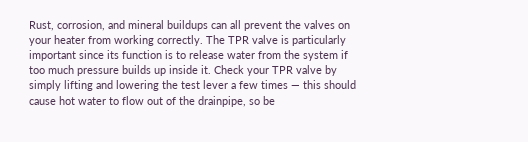Rust, corrosion, and mineral buildups can all prevent the valves on your heater from working correctly. The TPR valve is particularly important since its function is to release water from the system if too much pressure builds up inside it. Check your TPR valve by simply lifting and lowering the test lever a few times — this should cause hot water to flow out of the drainpipe, so be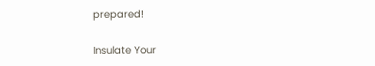prepared!

Insulate Your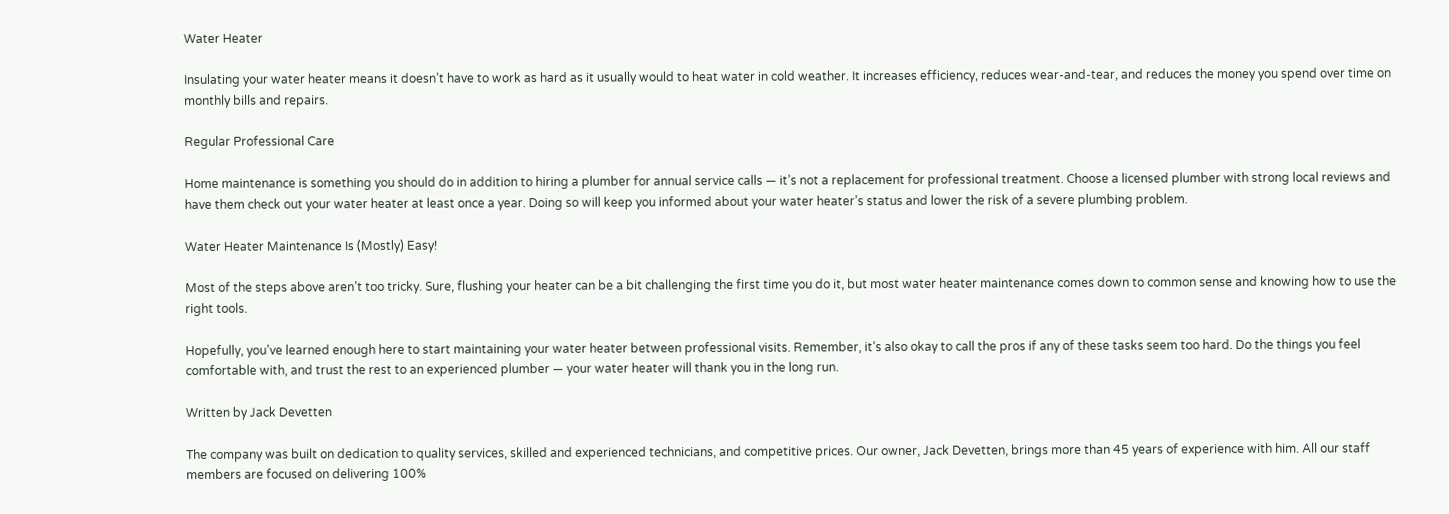Water Heater

Insulating your water heater means it doesn’t have to work as hard as it usually would to heat water in cold weather. It increases efficiency, reduces wear-and-tear, and reduces the money you spend over time on monthly bills and repairs.

Regular Professional Care

Home maintenance is something you should do in addition to hiring a plumber for annual service calls — it’s not a replacement for professional treatment. Choose a licensed plumber with strong local reviews and have them check out your water heater at least once a year. Doing so will keep you informed about your water heater’s status and lower the risk of a severe plumbing problem.

Water Heater Maintenance Is (Mostly) Easy!

Most of the steps above aren’t too tricky. Sure, flushing your heater can be a bit challenging the first time you do it, but most water heater maintenance comes down to common sense and knowing how to use the right tools.

Hopefully, you’ve learned enough here to start maintaining your water heater between professional visits. Remember, it’s also okay to call the pros if any of these tasks seem too hard. Do the things you feel comfortable with, and trust the rest to an experienced plumber — your water heater will thank you in the long run.

Written by Jack Devetten

The company was built on dedication to quality services, skilled and experienced technicians, and competitive prices. Our owner, Jack Devetten, brings more than 45 years of experience with him. All our staff members are focused on delivering 100%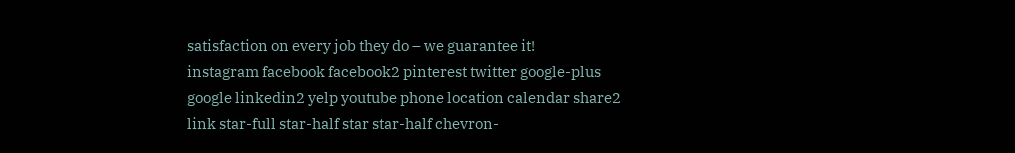satisfaction on every job they do – we guarantee it!
instagram facebook facebook2 pinterest twitter google-plus google linkedin2 yelp youtube phone location calendar share2 link star-full star-half star star-half chevron-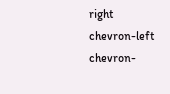right chevron-left chevron-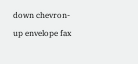down chevron-up envelope fax